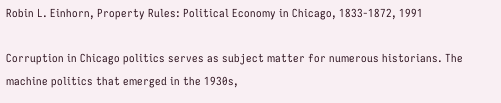Robin L. Einhorn, Property Rules: Political Economy in Chicago, 1833-1872, 1991

Corruption in Chicago politics serves as subject matter for numerous historians. The machine politics that emerged in the 1930s,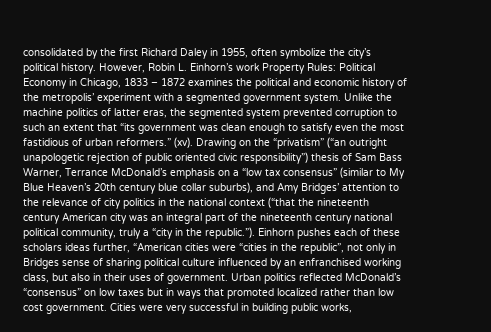consolidated by the first Richard Daley in 1955, often symbolize the city’s political history. However, Robin L. Einhorn’s work Property Rules: Political Economy in Chicago, 1833 – 1872 examines the political and economic history of the metropolis’ experiment with a segmented government system. Unlike the machine politics of latter eras, the segmented system prevented corruption to such an extent that “its government was clean enough to satisfy even the most fastidious of urban reformers.” (xv). Drawing on the “privatism” (“an outright unapologetic rejection of public oriented civic responsibility”) thesis of Sam Bass Warner, Terrance McDonald’s emphasis on a “low tax consensus” (similar to My Blue Heaven’s 20th century blue collar suburbs), and Amy Bridges’ attention to the relevance of city politics in the national context (“that the nineteenth century American city was an integral part of the nineteenth century national political community, truly a “city in the republic.”). Einhorn pushes each of these scholars ideas further, “American cities were “cities in the republic”, not only in Bridges sense of sharing political culture influenced by an enfranchised working class, but also in their uses of government. Urban politics reflected McDonald’s “consensus” on low taxes but in ways that promoted localized rather than low cost government. Cities were very successful in building public works,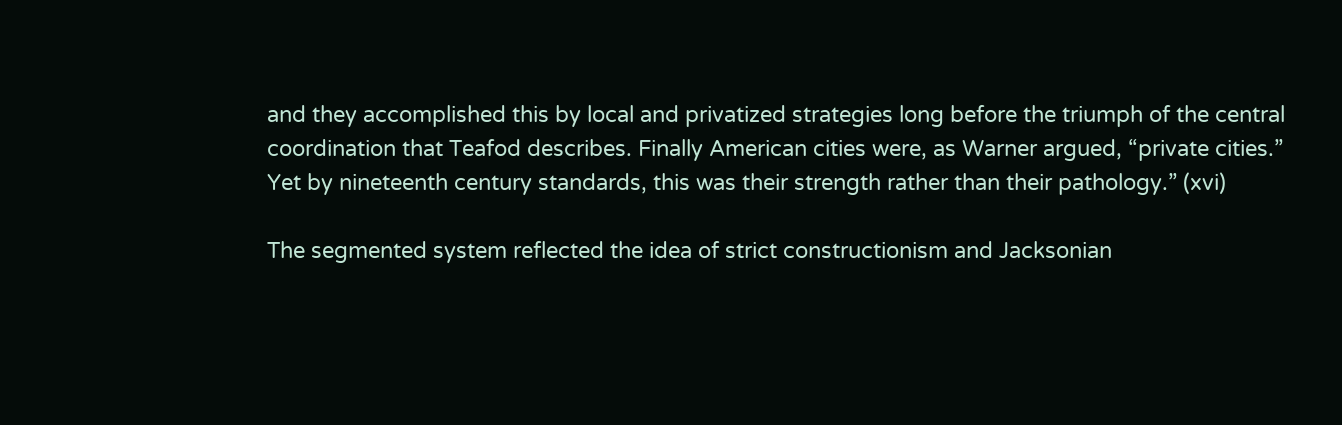and they accomplished this by local and privatized strategies long before the triumph of the central coordination that Teafod describes. Finally American cities were, as Warner argued, “private cities.” Yet by nineteenth century standards, this was their strength rather than their pathology.” (xvi)

The segmented system reflected the idea of strict constructionism and Jacksonian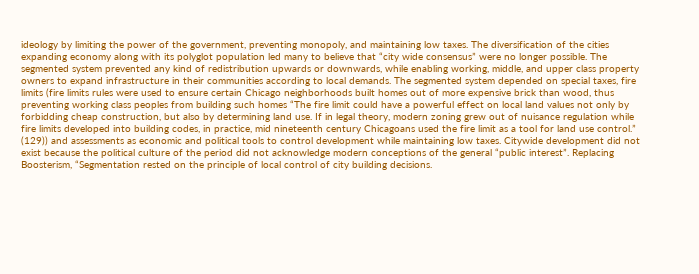ideology by limiting the power of the government, preventing monopoly, and maintaining low taxes. The diversification of the cities expanding economy along with its polyglot population led many to believe that “city wide consensus” were no longer possible. The segmented system prevented any kind of redistribution upwards or downwards, while enabling working, middle, and upper class property owners to expand infrastructure in their communities according to local demands. The segmented system depended on special taxes, fire limits (fire limits rules were used to ensure certain Chicago neighborhoods built homes out of more expensive brick than wood, thus preventing working class peoples from building such homes “The fire limit could have a powerful effect on local land values not only by forbidding cheap construction, but also by determining land use. If in legal theory, modern zoning grew out of nuisance regulation while fire limits developed into building codes, in practice, mid nineteenth century Chicagoans used the fire limit as a tool for land use control.” (129)) and assessments as economic and political tools to control development while maintaining low taxes. Citywide development did not exist because the political culture of the period did not acknowledge modern conceptions of the general “public interest”. Replacing Boosterism, “Segmentation rested on the principle of local control of city building decisions.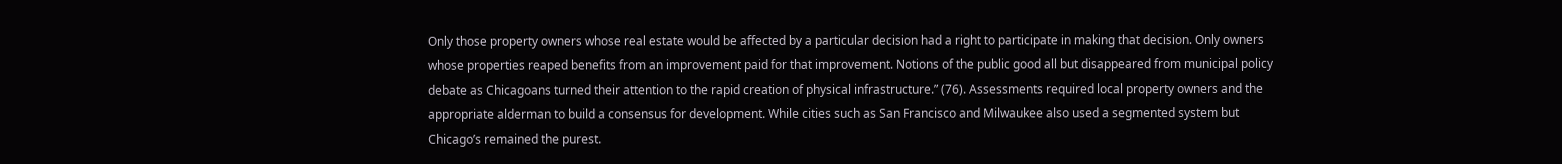Only those property owners whose real estate would be affected by a particular decision had a right to participate in making that decision. Only owners whose properties reaped benefits from an improvement paid for that improvement. Notions of the public good all but disappeared from municipal policy debate as Chicagoans turned their attention to the rapid creation of physical infrastructure.” (76). Assessments required local property owners and the appropriate alderman to build a consensus for development. While cities such as San Francisco and Milwaukee also used a segmented system but Chicago’s remained the purest.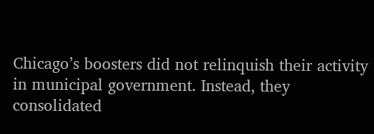Chicago’s boosters did not relinquish their activity in municipal government. Instead, they consolidated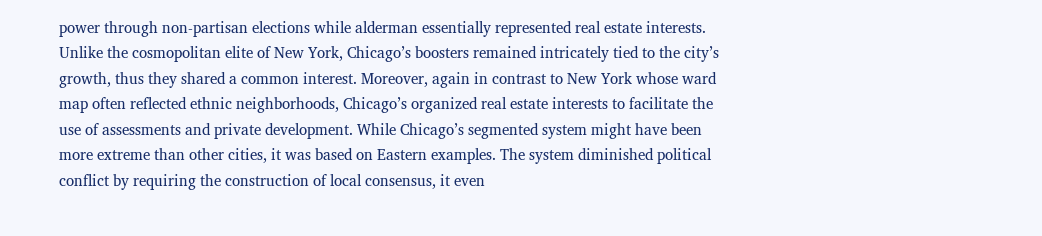power through non-partisan elections while alderman essentially represented real estate interests. Unlike the cosmopolitan elite of New York, Chicago’s boosters remained intricately tied to the city’s growth, thus they shared a common interest. Moreover, again in contrast to New York whose ward map often reflected ethnic neighborhoods, Chicago’s organized real estate interests to facilitate the use of assessments and private development. While Chicago’s segmented system might have been more extreme than other cities, it was based on Eastern examples. The system diminished political conflict by requiring the construction of local consensus, it even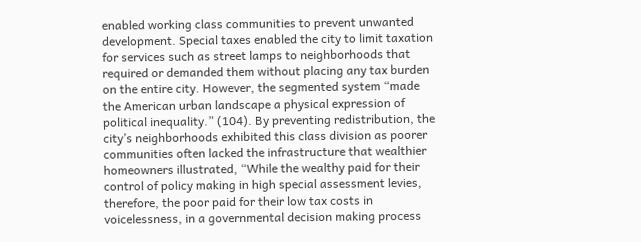enabled working class communities to prevent unwanted development. Special taxes enabled the city to limit taxation for services such as street lamps to neighborhoods that required or demanded them without placing any tax burden on the entire city. However, the segmented system “made the American urban landscape a physical expression of political inequality.” (104). By preventing redistribution, the city’s neighborhoods exhibited this class division as poorer communities often lacked the infrastructure that wealthier homeowners illustrated, “While the wealthy paid for their control of policy making in high special assessment levies, therefore, the poor paid for their low tax costs in voicelessness, in a governmental decision making process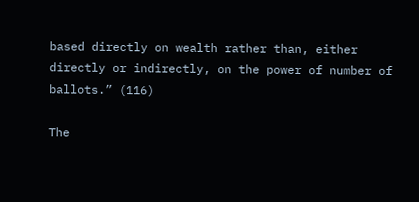based directly on wealth rather than, either directly or indirectly, on the power of number of ballots.” (116)

The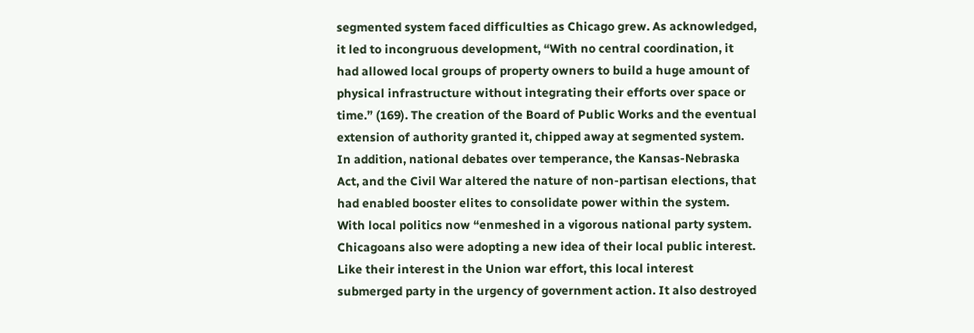segmented system faced difficulties as Chicago grew. As acknowledged, it led to incongruous development, “With no central coordination, it had allowed local groups of property owners to build a huge amount of physical infrastructure without integrating their efforts over space or time.” (169). The creation of the Board of Public Works and the eventual extension of authority granted it, chipped away at segmented system. In addition, national debates over temperance, the Kansas-Nebraska Act, and the Civil War altered the nature of non-partisan elections, that had enabled booster elites to consolidate power within the system. With local politics now “enmeshed in a vigorous national party system. Chicagoans also were adopting a new idea of their local public interest. Like their interest in the Union war effort, this local interest submerged party in the urgency of government action. It also destroyed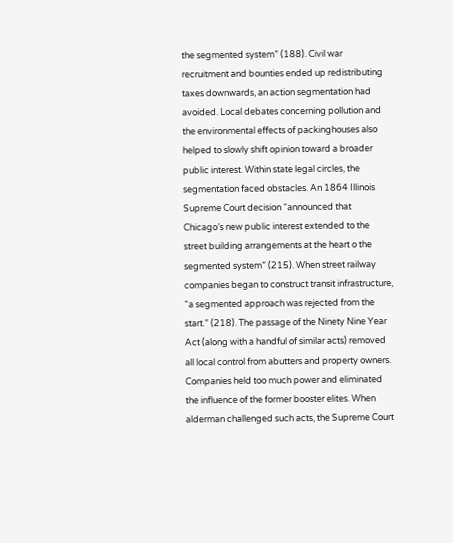the segmented system” (188). Civil war recruitment and bounties ended up redistributing taxes downwards, an action segmentation had avoided. Local debates concerning pollution and the environmental effects of packinghouses also helped to slowly shift opinion toward a broader public interest. Within state legal circles, the segmentation faced obstacles. An 1864 Illinois Supreme Court decision “announced that Chicago’s new public interest extended to the street building arrangements at the heart o the segmented system” (215). When street railway companies began to construct transit infrastructure, “a segmented approach was rejected from the start.” (218). The passage of the Ninety Nine Year Act (along with a handful of similar acts) removed all local control from abutters and property owners. Companies held too much power and eliminated the influence of the former booster elites. When alderman challenged such acts, the Supreme Court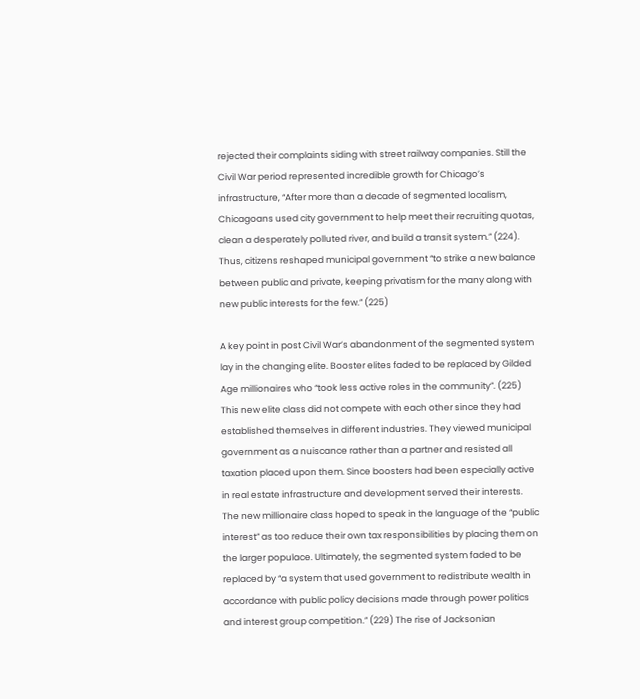rejected their complaints siding with street railway companies. Still the Civil War period represented incredible growth for Chicago’s infrastructure, “After more than a decade of segmented localism, Chicagoans used city government to help meet their recruiting quotas, clean a desperately polluted river, and build a transit system.” (224). Thus, citizens reshaped municipal government “to strike a new balance between public and private, keeping privatism for the many along with new public interests for the few.” (225)

A key point in post Civil War’s abandonment of the segmented system lay in the changing elite. Booster elites faded to be replaced by Gilded Age millionaires who “took less active roles in the community”. (225) This new elite class did not compete with each other since they had established themselves in different industries. They viewed municipal government as a nuiscance rather than a partner and resisted all taxation placed upon them. Since boosters had been especially active in real estate infrastructure and development served their interests. The new millionaire class hoped to speak in the language of the “public interest” as too reduce their own tax responsibilities by placing them on the larger populace. Ultimately, the segmented system faded to be replaced by “a system that used government to redistribute wealth in accordance with public policy decisions made through power politics and interest group competition.” (229) The rise of Jacksonian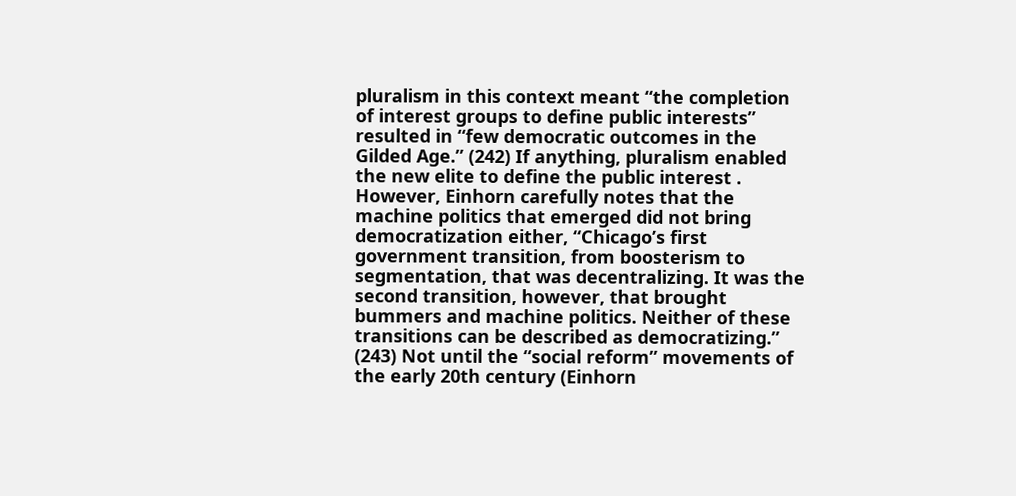pluralism in this context meant “the completion of interest groups to define public interests” resulted in “few democratic outcomes in the Gilded Age.” (242) If anything, pluralism enabled the new elite to define the public interest . However, Einhorn carefully notes that the machine politics that emerged did not bring democratization either, “Chicago’s first government transition, from boosterism to segmentation, that was decentralizing. It was the second transition, however, that brought bummers and machine politics. Neither of these transitions can be described as democratizing.” (243) Not until the “social reform” movements of the early 20th century (Einhorn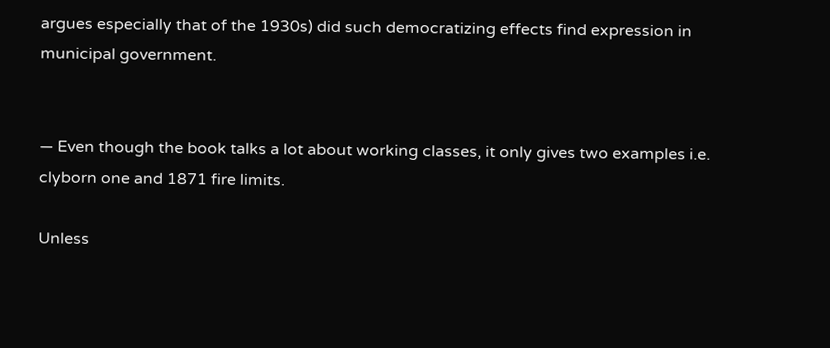argues especially that of the 1930s) did such democratizing effects find expression in municipal government.


— Even though the book talks a lot about working classes, it only gives two examples i.e. clyborn one and 1871 fire limits.

Unless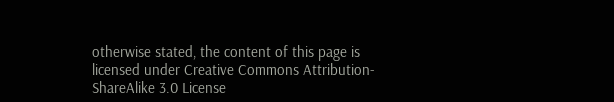otherwise stated, the content of this page is licensed under Creative Commons Attribution-ShareAlike 3.0 License